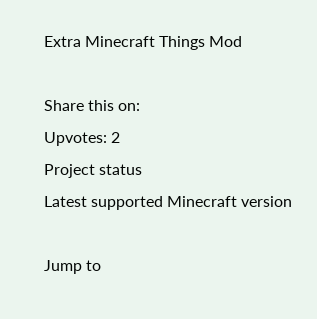Extra Minecraft Things Mod

Share this on:
Upvotes: 2
Project status
Latest supported Minecraft version

Jump to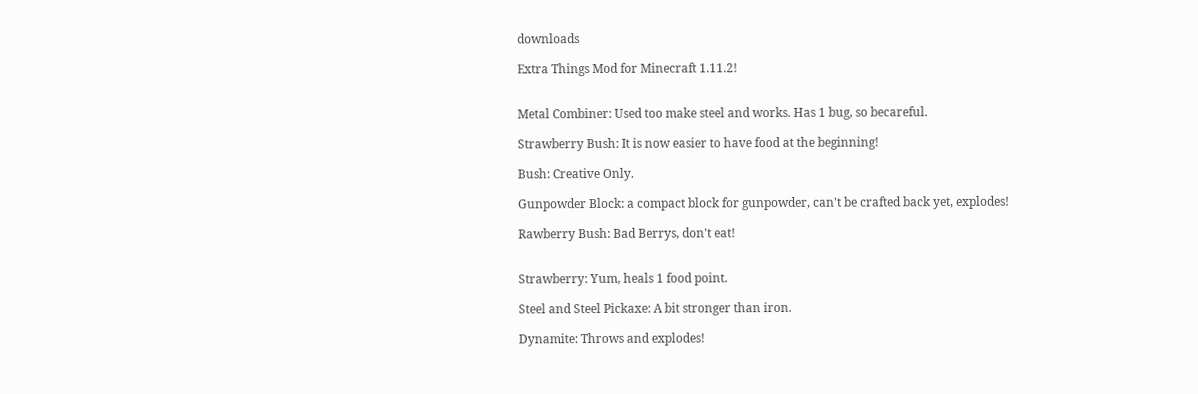downloads

Extra Things Mod for Minecraft 1.11.2!


Metal Combiner: Used too make steel and works. Has 1 bug, so becareful.

Strawberry Bush: It is now easier to have food at the beginning!

Bush: Creative Only.

Gunpowder Block: a compact block for gunpowder, can't be crafted back yet, explodes!

Rawberry Bush: Bad Berrys, don't eat!


Strawberry: Yum, heals 1 food point.

Steel and Steel Pickaxe: A bit stronger than iron.

Dynamite: Throws and explodes!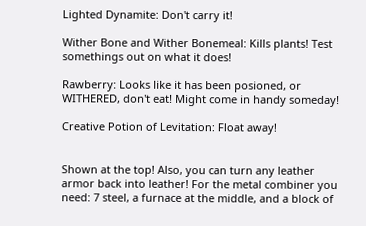Lighted Dynamite: Don't carry it!

Wither Bone and Wither Bonemeal: Kills plants! Test somethings out on what it does!

Rawberry: Looks like it has been posioned, or WITHERED, don't eat! Might come in handy someday!

Creative Potion of Levitation: Float away!


Shown at the top! Also, you can turn any leather armor back into leather! For the metal combiner you need: 7 steel, a furnace at the middle, and a block of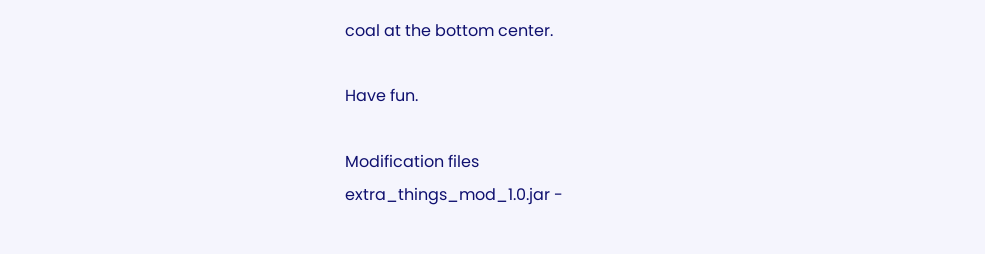coal at the bottom center.

Have fun.

Modification files
extra_things_mod_1.0.jar -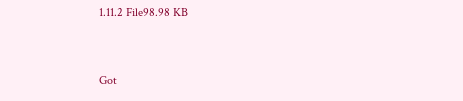1.11.2 File98.98 KB


Got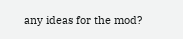any ideas for the mod?